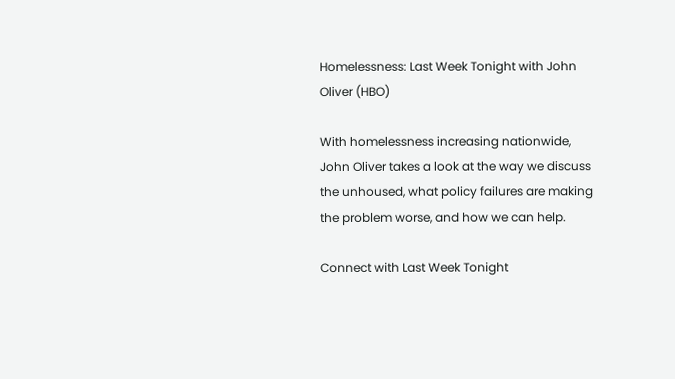Homelessness: Last Week Tonight with John Oliver (HBO)

With homelessness increasing nationwide, John Oliver takes a look at the way we discuss the unhoused, what policy failures are making the problem worse, and how we can help.

Connect with Last Week Tonight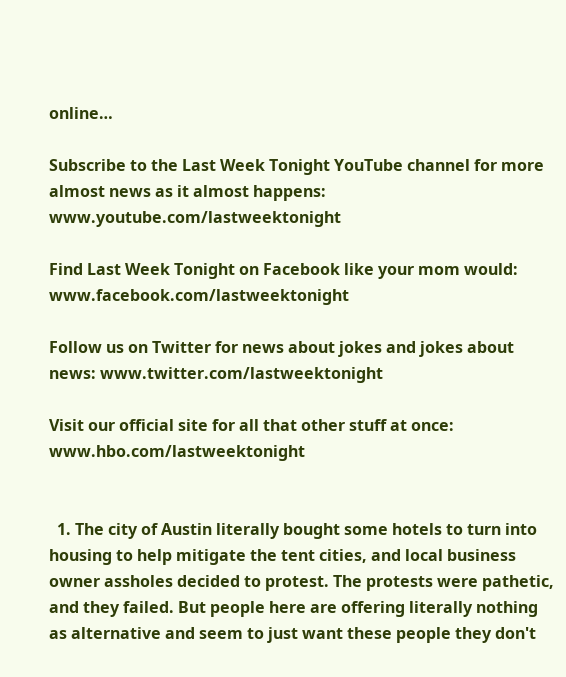online…

Subscribe to the Last Week Tonight YouTube channel for more almost news as it almost happens: www.youtube.com/lastweektonight

Find Last Week Tonight on Facebook like your mom would: www.facebook.com/lastweektonight

Follow us on Twitter for news about jokes and jokes about news: www.twitter.com/lastweektonight

Visit our official site for all that other stuff at once: www.hbo.com/lastweektonight


  1. The city of Austin literally bought some hotels to turn into housing to help mitigate the tent cities, and local business owner assholes decided to protest. The protests were pathetic, and they failed. But people here are offering literally nothing as alternative and seem to just want these people they don't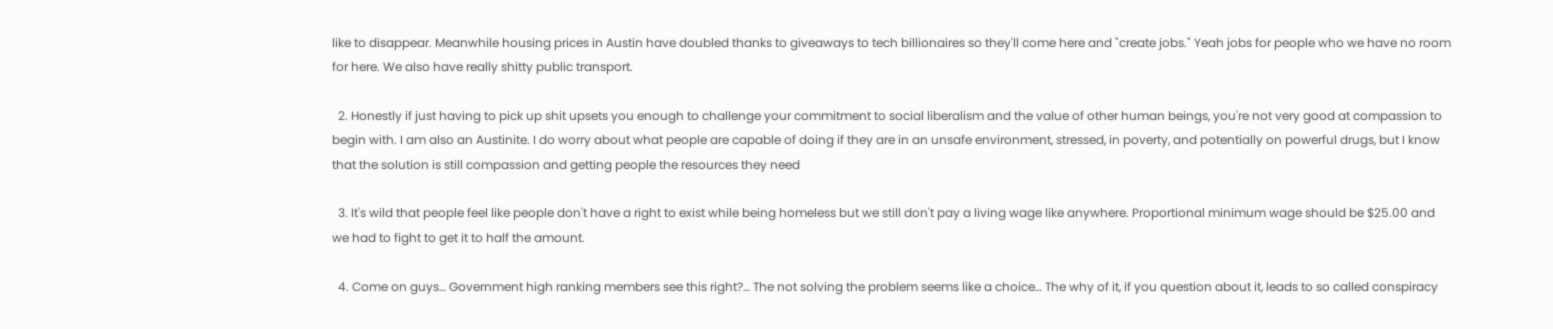like to disappear. Meanwhile housing prices in Austin have doubled thanks to giveaways to tech billionaires so they'll come here and "create jobs." Yeah jobs for people who we have no room for here. We also have really shitty public transport.

  2. Honestly if just having to pick up shit upsets you enough to challenge your commitment to social liberalism and the value of other human beings, you're not very good at compassion to begin with. I am also an Austinite. I do worry about what people are capable of doing if they are in an unsafe environment, stressed, in poverty, and potentially on powerful drugs, but I know that the solution is still compassion and getting people the resources they need

  3. It's wild that people feel like people don't have a right to exist while being homeless but we still don't pay a living wage like anywhere. Proportional minimum wage should be $25.00 and we had to fight to get it to half the amount.

  4. Come on guys… Government high ranking members see this right?… The not solving the problem seems like a choice… The why of it, if you question about it, leads to so called conspiracy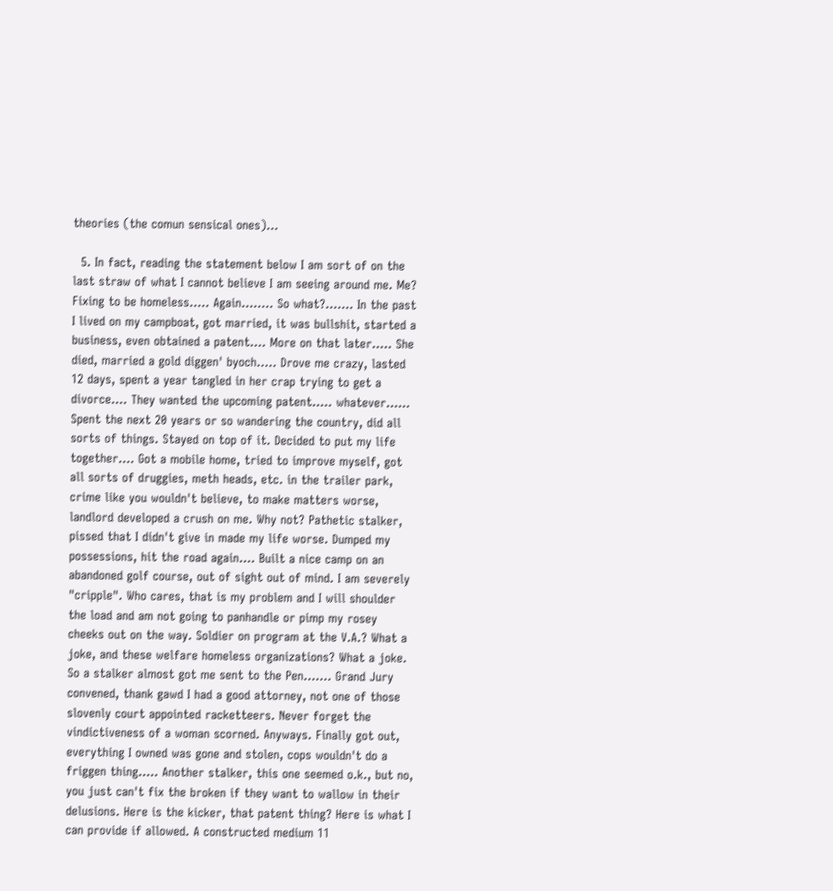theories (the comun sensical ones)…

  5. In fact, reading the statement below I am sort of on the last straw of what I cannot believe I am seeing around me. Me? Fixing to be homeless….. Again…….. So what?……. In the past I lived on my campboat, got married, it was bullshit, started a business, even obtained a patent…. More on that later….. She died, married a gold diggen' byoch….. Drove me crazy, lasted 12 days, spent a year tangled in her crap trying to get a divorce…. They wanted the upcoming patent….. whatever…… Spent the next 20 years or so wandering the country, did all sorts of things. Stayed on top of it. Decided to put my life together…. Got a mobile home, tried to improve myself, got all sorts of druggies, meth heads, etc. in the trailer park, crime like you wouldn't believe, to make matters worse, landlord developed a crush on me. Why not? Pathetic stalker, pissed that I didn't give in made my life worse. Dumped my possessions, hit the road again…. Built a nice camp on an abandoned golf course, out of sight out of mind. I am severely "cripple". Who cares, that is my problem and I will shoulder the load and am not going to panhandle or pimp my rosey cheeks out on the way. Soldier on program at the V.A.? What a joke, and these welfare homeless organizations? What a joke. So a stalker almost got me sent to the Pen……. Grand Jury convened, thank gawd I had a good attorney, not one of those slovenly court appointed racketteers. Never forget the vindictiveness of a woman scorned. Anyways. Finally got out, everything I owned was gone and stolen, cops wouldn't do a friggen thing….. Another stalker, this one seemed o.k., but no, you just can't fix the broken if they want to wallow in their delusions. Here is the kicker, that patent thing? Here is what I can provide if allowed. A constructed medium 11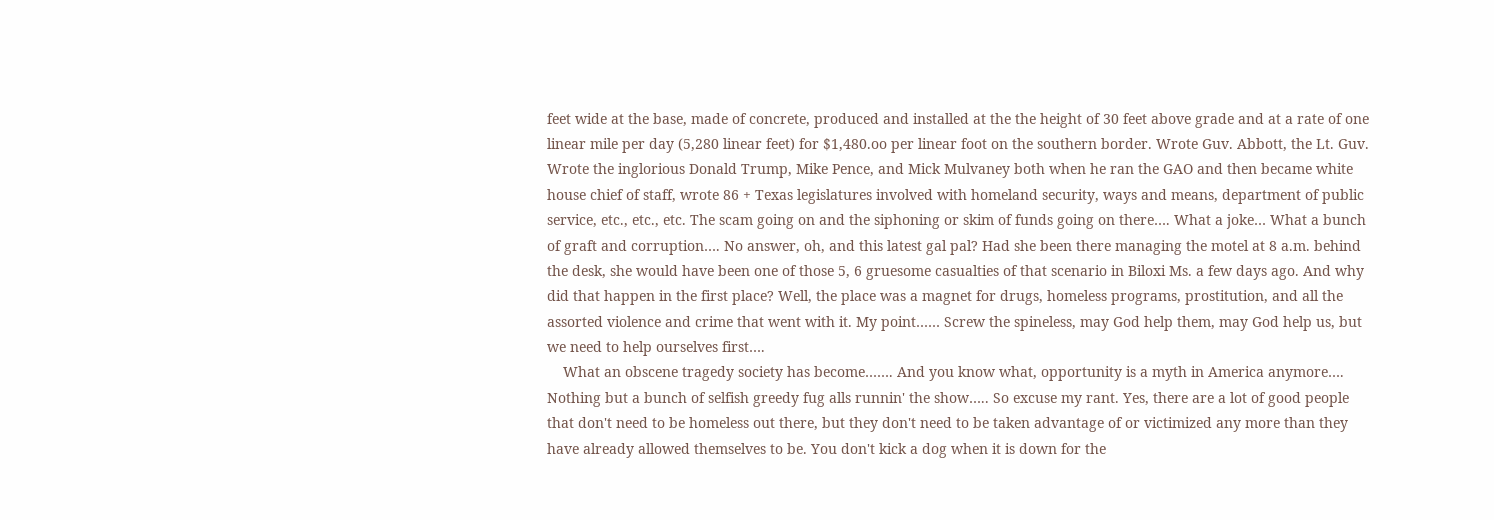feet wide at the base, made of concrete, produced and installed at the the height of 30 feet above grade and at a rate of one linear mile per day (5,280 linear feet) for $1,480.oo per linear foot on the southern border. Wrote Guv. Abbott, the Lt. Guv. Wrote the inglorious Donald Trump, Mike Pence, and Mick Mulvaney both when he ran the GAO and then became white house chief of staff, wrote 86 + Texas legislatures involved with homeland security, ways and means, department of public service, etc., etc., etc. The scam going on and the siphoning or skim of funds going on there…. What a joke… What a bunch of graft and corruption…. No answer, oh, and this latest gal pal? Had she been there managing the motel at 8 a.m. behind the desk, she would have been one of those 5, 6 gruesome casualties of that scenario in Biloxi Ms. a few days ago. And why did that happen in the first place? Well, the place was a magnet for drugs, homeless programs, prostitution, and all the assorted violence and crime that went with it. My point…… Screw the spineless, may God help them, may God help us, but we need to help ourselves first….
    What an obscene tragedy society has become……. And you know what, opportunity is a myth in America anymore…. Nothing but a bunch of selfish greedy fug alls runnin' the show….. So excuse my rant. Yes, there are a lot of good people that don't need to be homeless out there, but they don't need to be taken advantage of or victimized any more than they have already allowed themselves to be. You don't kick a dog when it is down for the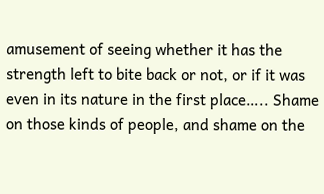amusement of seeing whether it has the strength left to bite back or not, or if it was even in its nature in the first place….. Shame on those kinds of people, and shame on the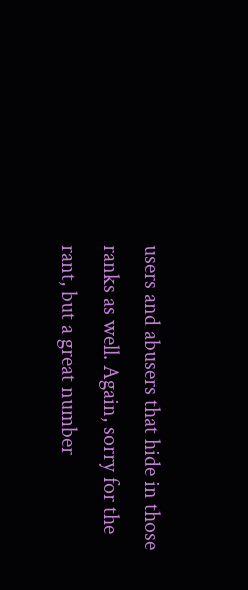users and abusers that hide in those ranks as well. Again, sorry for the rant, but a great number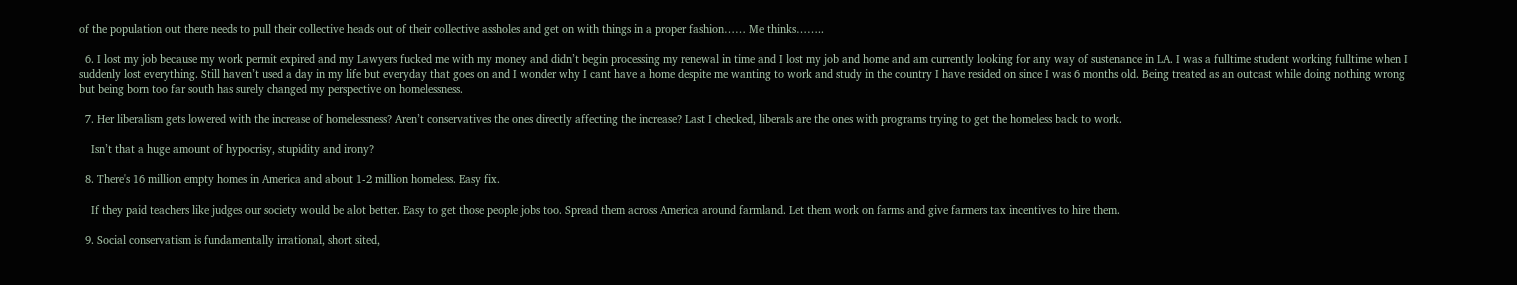of the population out there needs to pull their collective heads out of their collective assholes and get on with things in a proper fashion…… Me thinks……..

  6. I lost my job because my work permit expired and my Lawyers fucked me with my money and didn’t begin processing my renewal in time and I lost my job and home and am currently looking for any way of sustenance in LA. I was a fulltime student working fulltime when I suddenly lost everything. Still haven’t used a day in my life but everyday that goes on and I wonder why I cant have a home despite me wanting to work and study in the country I have resided on since I was 6 months old. Being treated as an outcast while doing nothing wrong but being born too far south has surely changed my perspective on homelessness.

  7. Her liberalism gets lowered with the increase of homelessness? Aren’t conservatives the ones directly affecting the increase? Last I checked, liberals are the ones with programs trying to get the homeless back to work.

    Isn’t that a huge amount of hypocrisy, stupidity and irony?

  8. There's 16 million empty homes in America and about 1-2 million homeless. Easy fix.

    If they paid teachers like judges our society would be alot better. Easy to get those people jobs too. Spread them across America around farmland. Let them work on farms and give farmers tax incentives to hire them.

  9. Social conservatism is fundamentally irrational, short sited,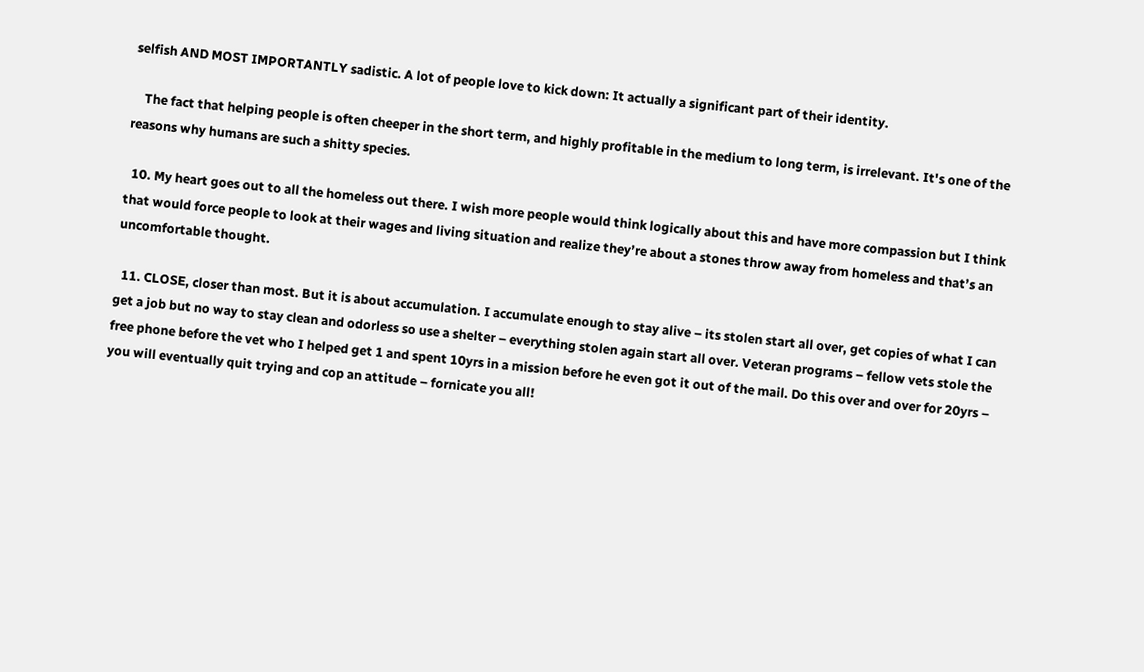selfish AND MOST IMPORTANTLY sadistic. A lot of people love to kick down: It actually a significant part of their identity.

    The fact that helping people is often cheeper in the short term, and highly profitable in the medium to long term, is irrelevant. It's one of the reasons why humans are such a shitty species.

  10. My heart goes out to all the homeless out there. I wish more people would think logically about this and have more compassion but I think that would force people to look at their wages and living situation and realize they’re about a stones throw away from homeless and that’s an uncomfortable thought.

  11. CLOSE, closer than most. But it is about accumulation. I accumulate enough to stay alive – its stolen start all over, get copies of what I can get a job but no way to stay clean and odorless so use a shelter – everything stolen again start all over. Veteran programs – fellow vets stole the free phone before the vet who I helped get 1 and spent 10yrs in a mission before he even got it out of the mail. Do this over and over for 20yrs – you will eventually quit trying and cop an attitude – fornicate you all!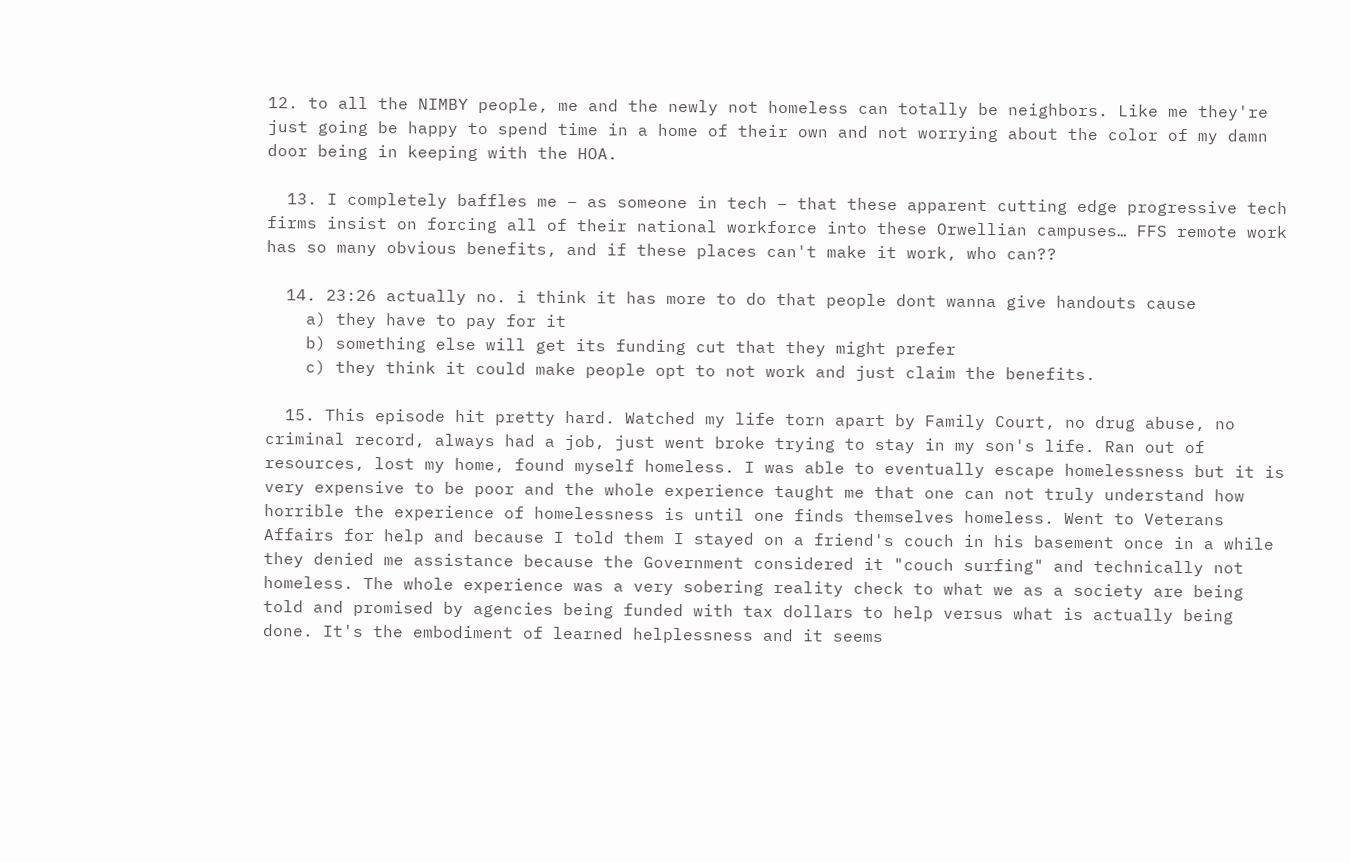12. to all the NIMBY people, me and the newly not homeless can totally be neighbors. Like me they're just going be happy to spend time in a home of their own and not worrying about the color of my damn door being in keeping with the HOA.

  13. I completely baffles me – as someone in tech – that these apparent cutting edge progressive tech firms insist on forcing all of their national workforce into these Orwellian campuses… FFS remote work has so many obvious benefits, and if these places can't make it work, who can??

  14. 23:26 actually no. i think it has more to do that people dont wanna give handouts cause
    a) they have to pay for it
    b) something else will get its funding cut that they might prefer
    c) they think it could make people opt to not work and just claim the benefits.

  15. This episode hit pretty hard. Watched my life torn apart by Family Court, no drug abuse, no criminal record, always had a job, just went broke trying to stay in my son's life. Ran out of resources, lost my home, found myself homeless. I was able to eventually escape homelessness but it is very expensive to be poor and the whole experience taught me that one can not truly understand how horrible the experience of homelessness is until one finds themselves homeless. Went to Veterans Affairs for help and because I told them I stayed on a friend's couch in his basement once in a while they denied me assistance because the Government considered it "couch surfing" and technically not homeless. The whole experience was a very sobering reality check to what we as a society are being told and promised by agencies being funded with tax dollars to help versus what is actually being done. It's the embodiment of learned helplessness and it seems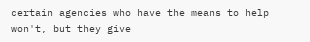certain agencies who have the means to help won't, but they give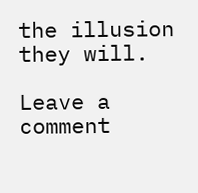the illusion they will.

Leave a comment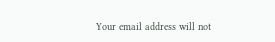Your email address will not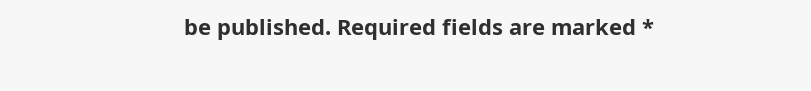be published. Required fields are marked *